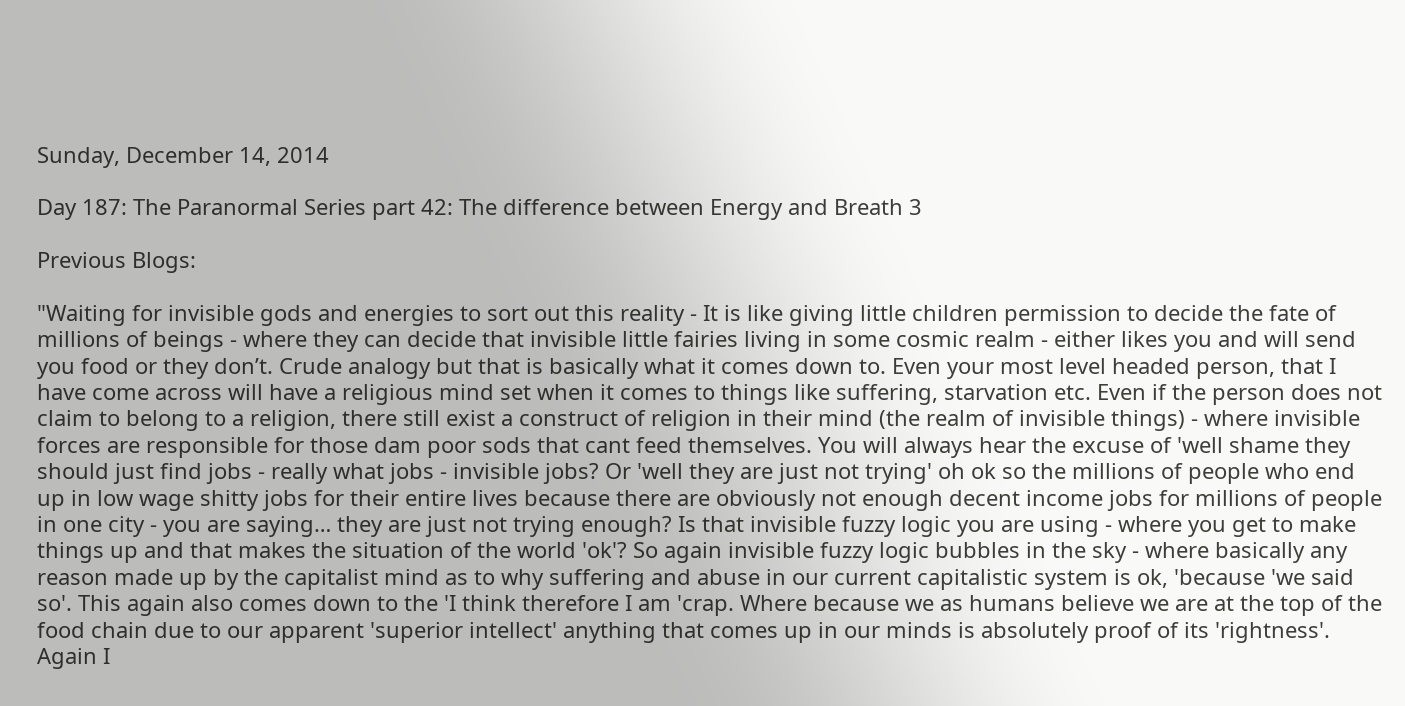Sunday, December 14, 2014

Day 187: The Paranormal Series part 42: The difference between Energy and Breath 3

Previous Blogs:

"Waiting for invisible gods and energies to sort out this reality - It is like giving little children permission to decide the fate of millions of beings - where they can decide that invisible little fairies living in some cosmic realm - either likes you and will send you food or they don’t. Crude analogy but that is basically what it comes down to. Even your most level headed person, that I have come across will have a religious mind set when it comes to things like suffering, starvation etc. Even if the person does not claim to belong to a religion, there still exist a construct of religion in their mind (the realm of invisible things) - where invisible forces are responsible for those dam poor sods that cant feed themselves. You will always hear the excuse of 'well shame they should just find jobs - really what jobs - invisible jobs? Or 'well they are just not trying' oh ok so the millions of people who end up in low wage shitty jobs for their entire lives because there are obviously not enough decent income jobs for millions of people in one city - you are saying… they are just not trying enough? Is that invisible fuzzy logic you are using - where you get to make things up and that makes the situation of the world 'ok'? So again invisible fuzzy logic bubbles in the sky - where basically any reason made up by the capitalist mind as to why suffering and abuse in our current capitalistic system is ok, 'because 'we said so'. This again also comes down to the 'I think therefore I am 'crap. Where because we as humans believe we are at the top of the food chain due to our apparent 'superior intellect' anything that comes up in our minds is absolutely proof of its 'rightness'. Again I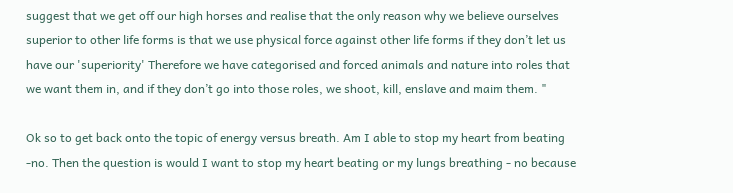suggest that we get off our high horses and realise that the only reason why we believe ourselves superior to other life forms is that we use physical force against other life forms if they don’t let us have our 'superiority' Therefore we have categorised and forced animals and nature into roles that we want them in, and if they don’t go into those roles, we shoot, kill, enslave and maim them. "

Ok so to get back onto the topic of energy versus breath. Am I able to stop my heart from beating -no. Then the question is would I want to stop my heart beating or my lungs breathing - no because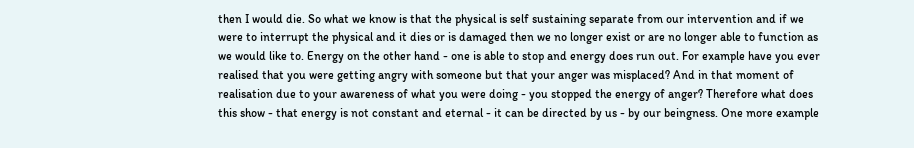then I would die. So what we know is that the physical is self sustaining separate from our intervention and if we were to interrupt the physical and it dies or is damaged then we no longer exist or are no longer able to function as we would like to. Energy on the other hand - one is able to stop and energy does run out. For example have you ever realised that you were getting angry with someone but that your anger was misplaced? And in that moment of realisation due to your awareness of what you were doing - you stopped the energy of anger? Therefore what does this show - that energy is not constant and eternal - it can be directed by us - by our beingness. One more example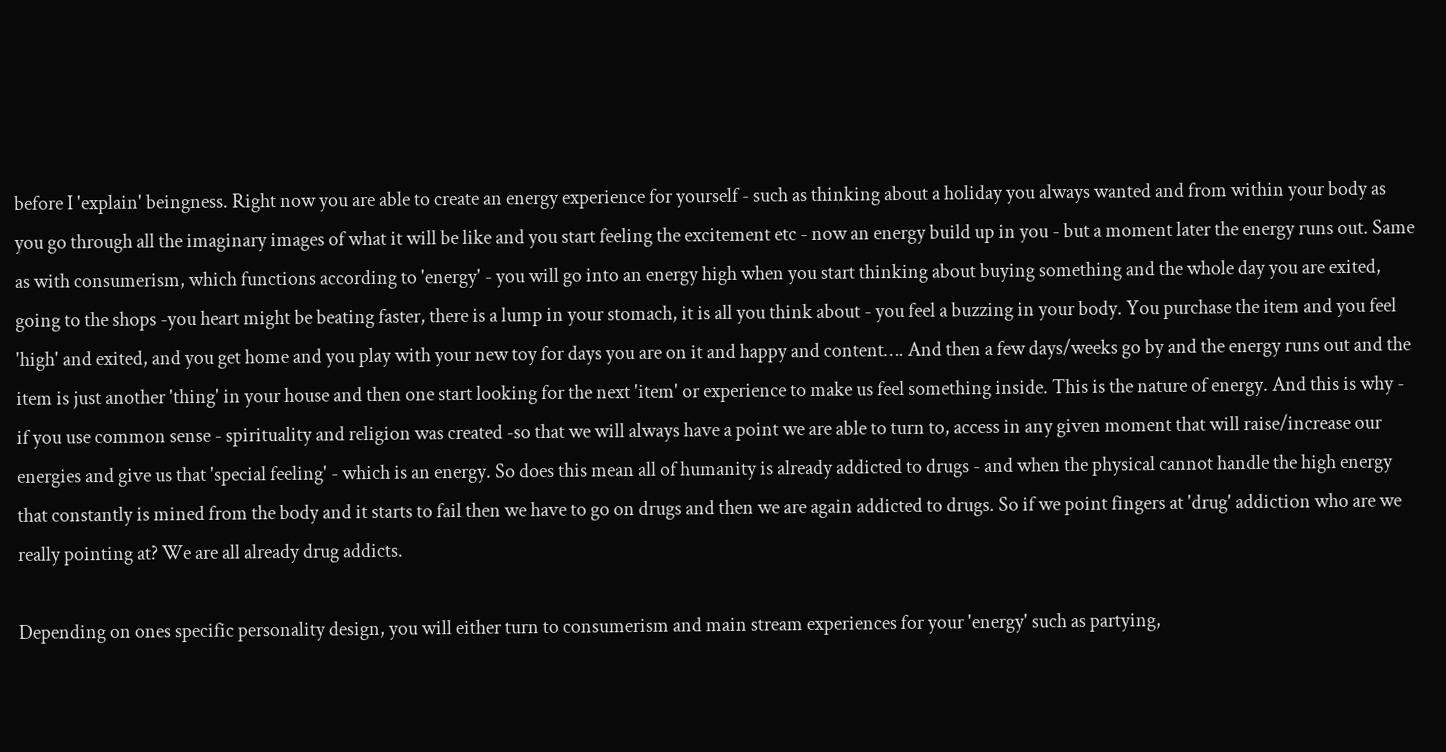before I 'explain' beingness. Right now you are able to create an energy experience for yourself - such as thinking about a holiday you always wanted and from within your body as you go through all the imaginary images of what it will be like and you start feeling the excitement etc - now an energy build up in you - but a moment later the energy runs out. Same as with consumerism, which functions according to 'energy' - you will go into an energy high when you start thinking about buying something and the whole day you are exited, going to the shops -you heart might be beating faster, there is a lump in your stomach, it is all you think about - you feel a buzzing in your body. You purchase the item and you feel 'high' and exited, and you get home and you play with your new toy for days you are on it and happy and content…. And then a few days/weeks go by and the energy runs out and the item is just another 'thing' in your house and then one start looking for the next 'item' or experience to make us feel something inside. This is the nature of energy. And this is why - if you use common sense - spirituality and religion was created -so that we will always have a point we are able to turn to, access in any given moment that will raise/increase our energies and give us that 'special feeling' - which is an energy. So does this mean all of humanity is already addicted to drugs - and when the physical cannot handle the high energy that constantly is mined from the body and it starts to fail then we have to go on drugs and then we are again addicted to drugs. So if we point fingers at 'drug' addiction who are we really pointing at? We are all already drug addicts.

Depending on ones specific personality design, you will either turn to consumerism and main stream experiences for your 'energy' such as partying,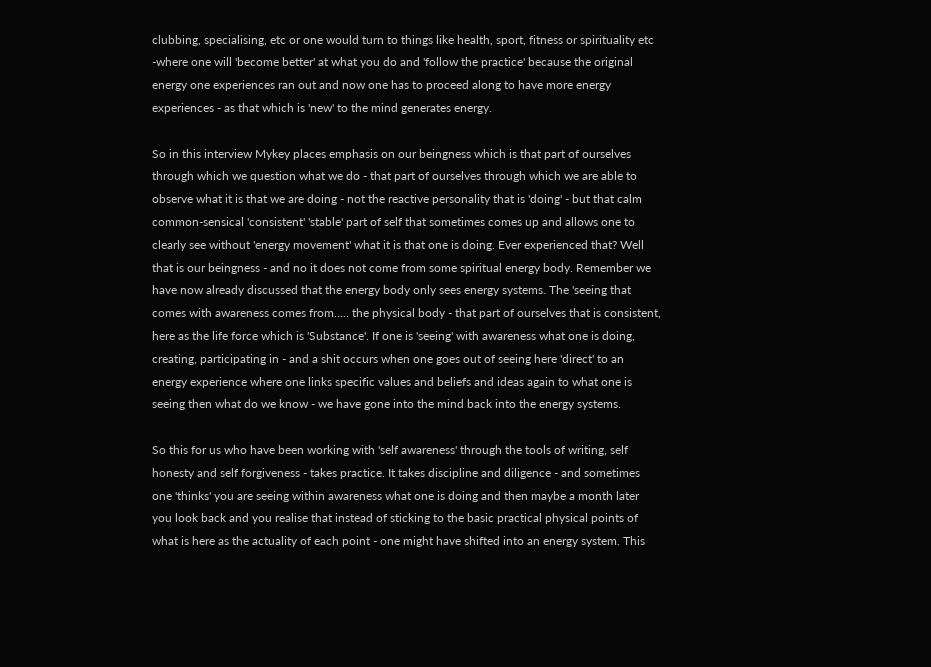clubbing, specialising, etc or one would turn to things like health, sport, fitness or spirituality etc -where one will 'become better' at what you do and 'follow the practice' because the original energy one experiences ran out and now one has to proceed along to have more energy experiences - as that which is 'new' to the mind generates energy.

So in this interview Mykey places emphasis on our beingness which is that part of ourselves through which we question what we do - that part of ourselves through which we are able to observe what it is that we are doing - not the reactive personality that is 'doing' - but that calm common-sensical 'consistent' 'stable' part of self that sometimes comes up and allows one to clearly see without 'energy movement' what it is that one is doing. Ever experienced that? Well that is our beingness - and no it does not come from some spiritual energy body. Remember we have now already discussed that the energy body only sees energy systems. The 'seeing that comes with awareness comes from….. the physical body - that part of ourselves that is consistent, here as the life force which is 'Substance'. If one is 'seeing' with awareness what one is doing, creating, participating in - and a shit occurs when one goes out of seeing here 'direct' to an energy experience where one links specific values and beliefs and ideas again to what one is seeing then what do we know - we have gone into the mind back into the energy systems.

So this for us who have been working with 'self awareness' through the tools of writing, self honesty and self forgiveness - takes practice. It takes discipline and diligence - and sometimes one 'thinks' you are seeing within awareness what one is doing and then maybe a month later you look back and you realise that instead of sticking to the basic practical physical points of what is here as the actuality of each point - one might have shifted into an energy system. This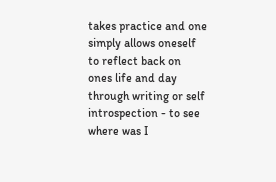takes practice and one simply allows oneself to reflect back on ones life and day through writing or self introspection - to see where was I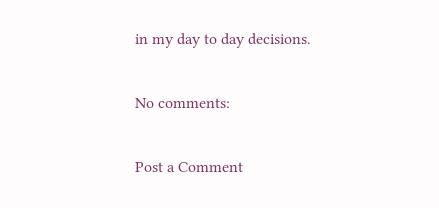in my day to day decisions.

No comments:

Post a Comment